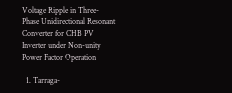Voltage Ripple in Three-Phase Unidirectional Resonant Converter for CHB PV Inverter under Non-unity Power Factor Operation

  1. Tarraga-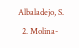Albaladejo, S.
  2. Molina-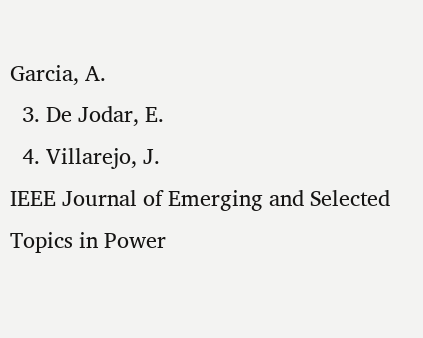Garcia, A.
  3. De Jodar, E.
  4. Villarejo, J.
IEEE Journal of Emerging and Selected Topics in Power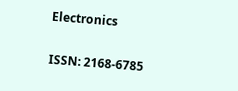Electronics

ISSN: 2168-6785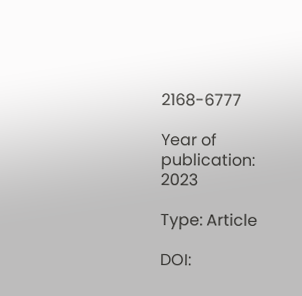2168-6777

Year of publication: 2023

Type: Article

DOI: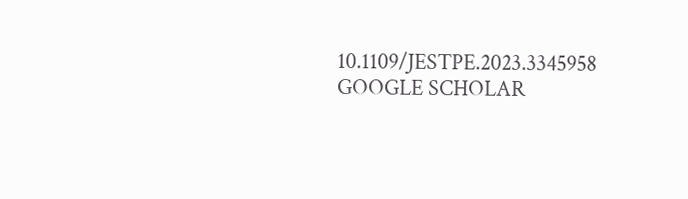10.1109/JESTPE.2023.3345958 GOOGLE SCHOLAR